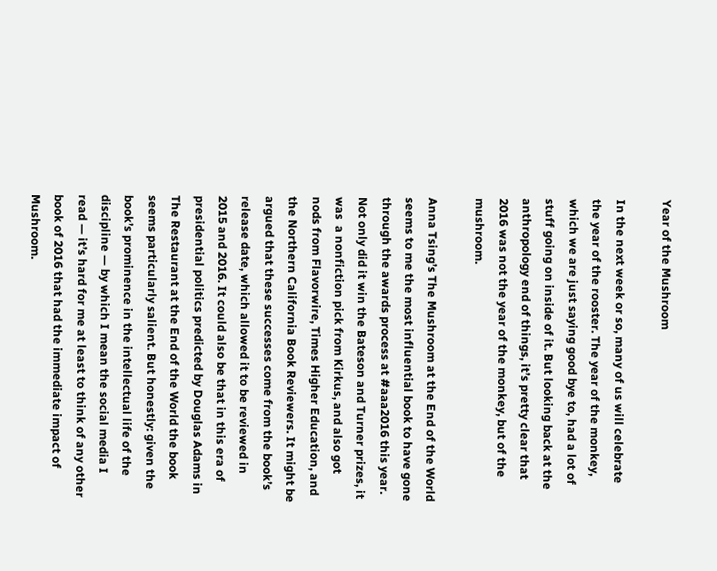Year of the Mushroom

In the next week or so, many of us will celebrate the year of the rooster. The year of the monkey, which we are just saying good bye to, had a lot of stuff going on inside of it. But looking back at the anthropology end of things, it’s pretty clear that 2016 was not the year of the monkey, but of the mushroom.

Anna Tsing’s The Mushroom at the End of the World seems to me the most influential book to have gone through the awards process at #aaa2016 this year. Not only did it win the Bateson and Turner prizes, it was  a nonfiction pick from Kirkus, and also got nods from Flavorwire, Times Higher Education, and the Northern California Book Reviewers. It might be argued that these successes come from the book’s release date, which allowed it to be reviewed in 2015 and 2016. It could also be that in this era of presidential politics predicted by Douglas Adams in The Restaurant at the End of the World the book seems particularly salient. But honestly: given the book’s prominence in the intellectual life of the discipline — by which I mean the social media I read — it’s hard for me at least to think of any other book of 2016 that had the immediate impact of Mushroom.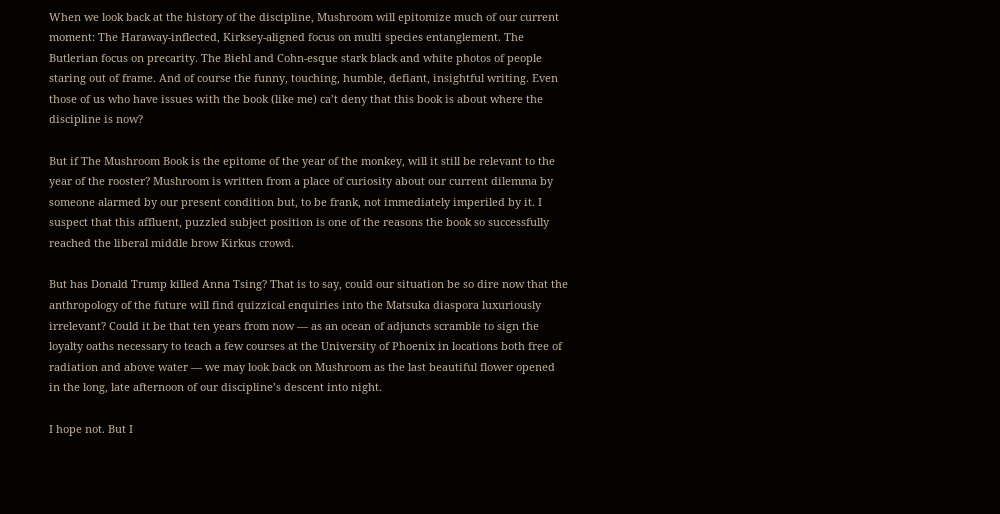When we look back at the history of the discipline, Mushroom will epitomize much of our current moment: The Haraway-inflected, Kirksey-aligned focus on multi species entanglement. The Butlerian focus on precarity. The Biehl and Cohn-esque stark black and white photos of people staring out of frame. And of course the funny, touching, humble, defiant, insightful writing. Even those of us who have issues with the book (like me) ca’t deny that this book is about where the discipline is now?

But if The Mushroom Book is the epitome of the year of the monkey, will it still be relevant to the year of the rooster? Mushroom is written from a place of curiosity about our current dilemma by someone alarmed by our present condition but, to be frank, not immediately imperiled by it. I suspect that this affluent, puzzled subject position is one of the reasons the book so successfully reached the liberal middle brow Kirkus crowd.

But has Donald Trump killed Anna Tsing? That is to say, could our situation be so dire now that the anthropology of the future will find quizzical enquiries into the Matsuka diaspora luxuriously irrelevant? Could it be that ten years from now — as an ocean of adjuncts scramble to sign the loyalty oaths necessary to teach a few courses at the University of Phoenix in locations both free of radiation and above water — we may look back on Mushroom as the last beautiful flower opened in the long, late afternoon of our discipline’s descent into night.

I hope not. But I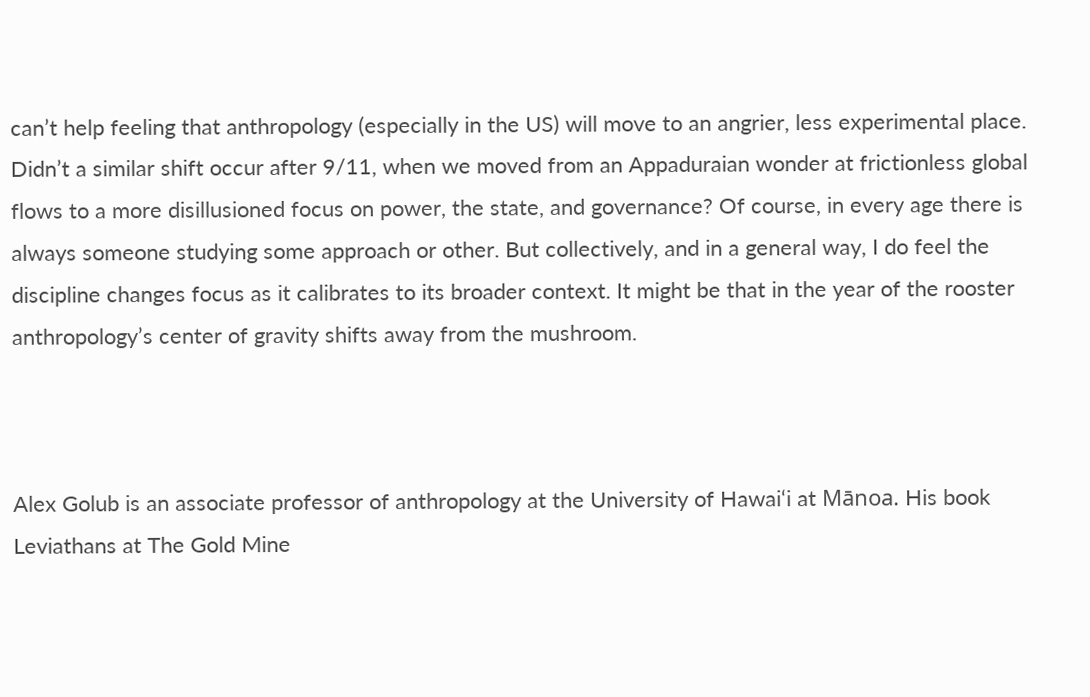can’t help feeling that anthropology (especially in the US) will move to an angrier, less experimental place. Didn’t a similar shift occur after 9/11, when we moved from an Appaduraian wonder at frictionless global flows to a more disillusioned focus on power, the state, and governance? Of course, in every age there is always someone studying some approach or other. But collectively, and in a general way, I do feel the discipline changes focus as it calibrates to its broader context. It might be that in the year of the rooster anthropology’s center of gravity shifts away from the mushroom.



Alex Golub is an associate professor of anthropology at the University of Hawai‘i at Mānoa. His book Leviathans at The Gold Mine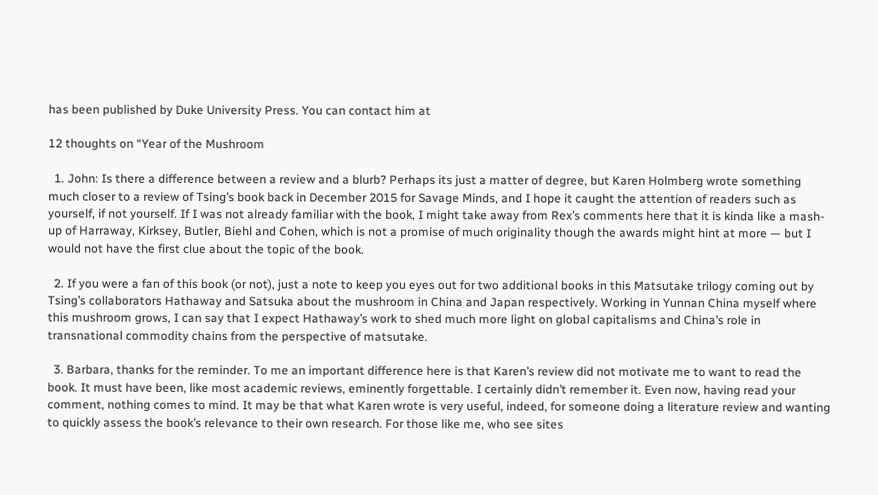has been published by Duke University Press. You can contact him at

12 thoughts on “Year of the Mushroom

  1. John: Is there a difference between a review and a blurb? Perhaps its just a matter of degree, but Karen Holmberg wrote something much closer to a review of Tsing’s book back in December 2015 for Savage Minds, and I hope it caught the attention of readers such as yourself, if not yourself. If I was not already familiar with the book, I might take away from Rex’s comments here that it is kinda like a mash-up of Harraway, Kirksey, Butler, Biehl and Cohen, which is not a promise of much originality though the awards might hint at more — but I would not have the first clue about the topic of the book.

  2. If you were a fan of this book (or not), just a note to keep you eyes out for two additional books in this Matsutake trilogy coming out by Tsing’s collaborators Hathaway and Satsuka about the mushroom in China and Japan respectively. Working in Yunnan China myself where this mushroom grows, I can say that I expect Hathaway’s work to shed much more light on global capitalisms and China’s role in transnational commodity chains from the perspective of matsutake.

  3. Barbara, thanks for the reminder. To me an important difference here is that Karen’s review did not motivate me to want to read the book. It must have been, like most academic reviews, eminently forgettable. I certainly didn’t remember it. Even now, having read your comment, nothing comes to mind. It may be that what Karen wrote is very useful, indeed, for someone doing a literature review and wanting to quickly assess the book’s relevance to their own research. For those like me, who see sites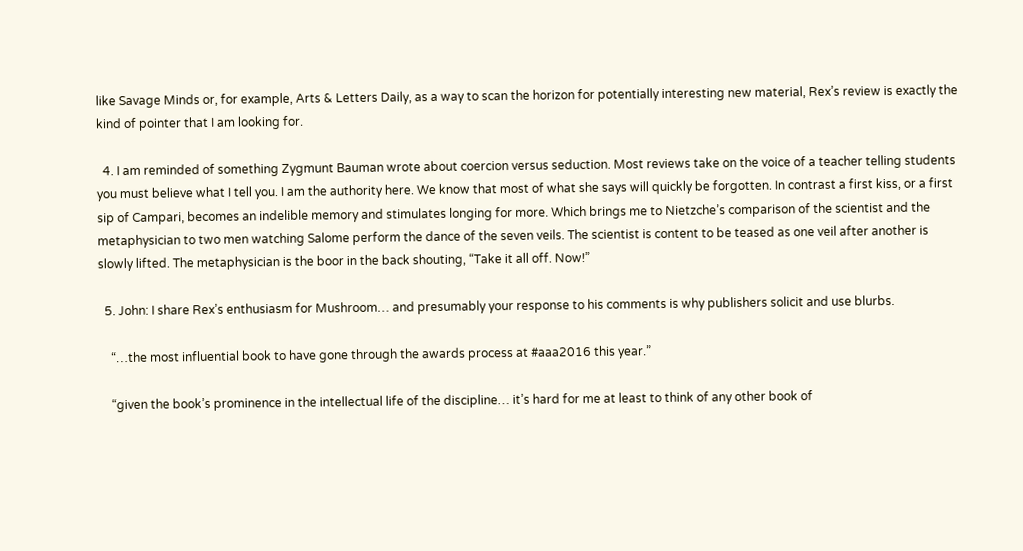like Savage Minds or, for example, Arts & Letters Daily, as a way to scan the horizon for potentially interesting new material, Rex’s review is exactly the kind of pointer that I am looking for.

  4. I am reminded of something Zygmunt Bauman wrote about coercion versus seduction. Most reviews take on the voice of a teacher telling students you must believe what I tell you. I am the authority here. We know that most of what she says will quickly be forgotten. In contrast a first kiss, or a first sip of Campari, becomes an indelible memory and stimulates longing for more. Which brings me to Nietzche’s comparison of the scientist and the metaphysician to two men watching Salome perform the dance of the seven veils. The scientist is content to be teased as one veil after another is slowly lifted. The metaphysician is the boor in the back shouting, “Take it all off. Now!”

  5. John: I share Rex’s enthusiasm for Mushroom… and presumably your response to his comments is why publishers solicit and use blurbs.

    “…the most influential book to have gone through the awards process at #aaa2016 this year.”

    “given the book’s prominence in the intellectual life of the discipline… it’s hard for me at least to think of any other book of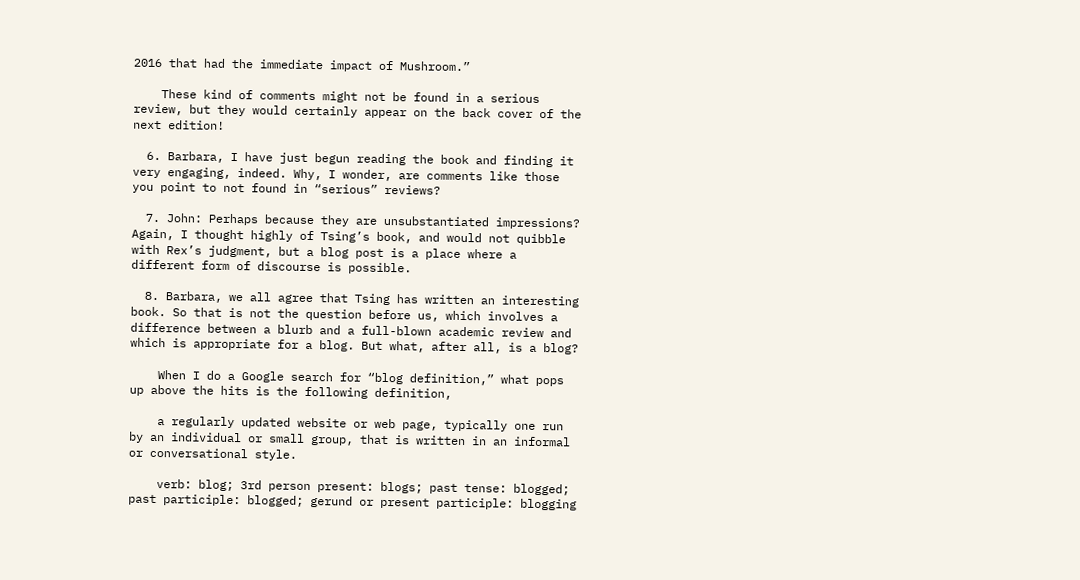2016 that had the immediate impact of Mushroom.”

    These kind of comments might not be found in a serious review, but they would certainly appear on the back cover of the next edition!

  6. Barbara, I have just begun reading the book and finding it very engaging, indeed. Why, I wonder, are comments like those you point to not found in “serious” reviews?

  7. John: Perhaps because they are unsubstantiated impressions? Again, I thought highly of Tsing’s book, and would not quibble with Rex’s judgment, but a blog post is a place where a different form of discourse is possible.

  8. Barbara, we all agree that Tsing has written an interesting book. So that is not the question before us, which involves a difference between a blurb and a full-blown academic review and which is appropriate for a blog. But what, after all, is a blog?

    When I do a Google search for “blog definition,” what pops up above the hits is the following definition,

    a regularly updated website or web page, typically one run by an individual or small group, that is written in an informal or conversational style.

    verb: blog; 3rd person present: blogs; past tense: blogged; past participle: blogged; gerund or present participle: blogging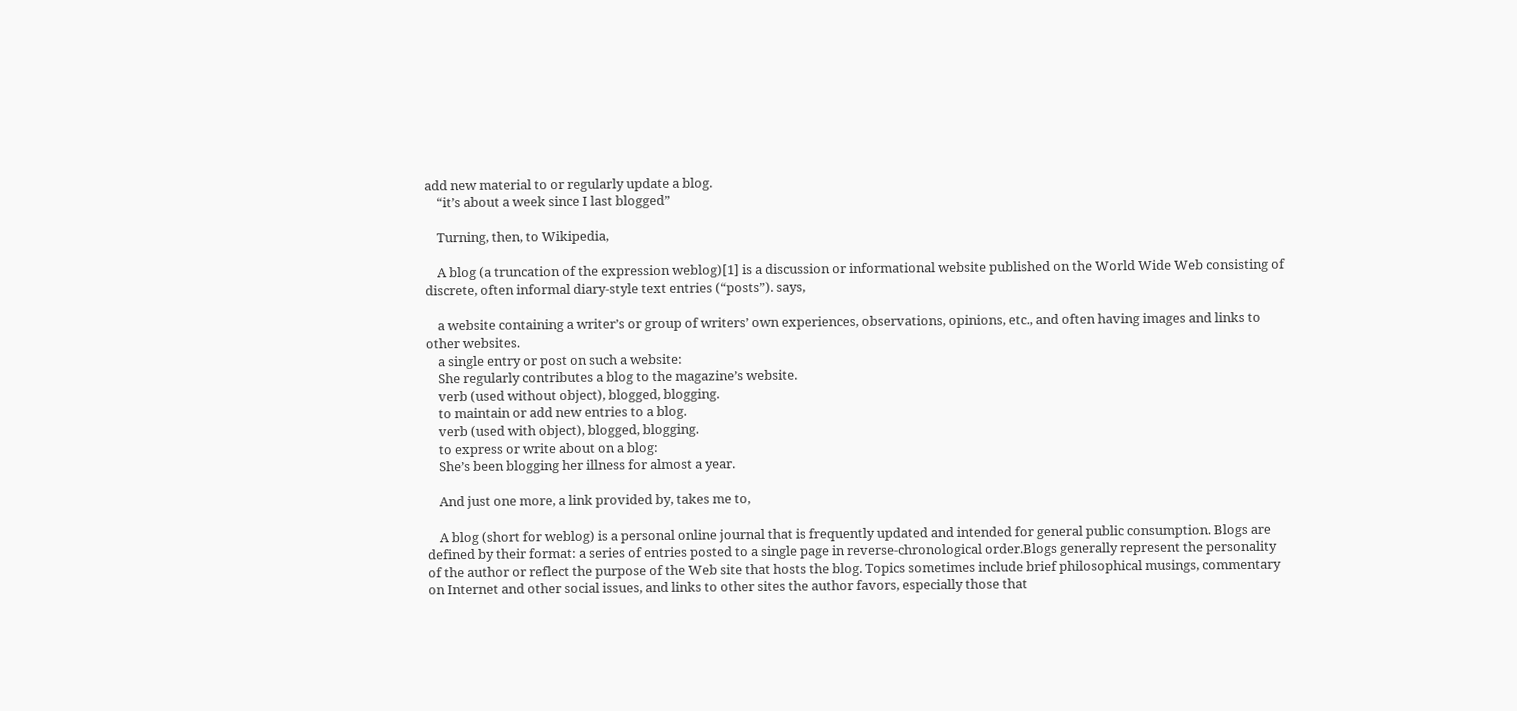add new material to or regularly update a blog.
    “it’s about a week since I last blogged”

    Turning, then, to Wikipedia,

    A blog (a truncation of the expression weblog)[1] is a discussion or informational website published on the World Wide Web consisting of discrete, often informal diary-style text entries (“posts”). says,

    a website containing a writer’s or group of writers’ own experiences, observations, opinions, etc., and often having images and links to other websites.
    a single entry or post on such a website:
    She regularly contributes a blog to the magazine’s website.
    verb (used without object), blogged, blogging.
    to maintain or add new entries to a blog.
    verb (used with object), blogged, blogging.
    to express or write about on a blog:
    She’s been blogging her illness for almost a year.

    And just one more, a link provided by, takes me to,

    A blog (short for weblog) is a personal online journal that is frequently updated and intended for general public consumption. Blogs are defined by their format: a series of entries posted to a single page in reverse-chronological order.Blogs generally represent the personality of the author or reflect the purpose of the Web site that hosts the blog. Topics sometimes include brief philosophical musings, commentary on Internet and other social issues, and links to other sites the author favors, especially those that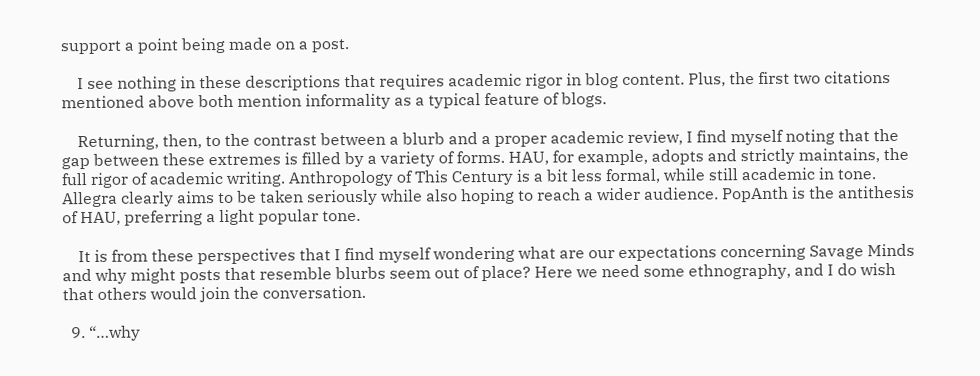support a point being made on a post.

    I see nothing in these descriptions that requires academic rigor in blog content. Plus, the first two citations mentioned above both mention informality as a typical feature of blogs.

    Returning, then, to the contrast between a blurb and a proper academic review, I find myself noting that the gap between these extremes is filled by a variety of forms. HAU, for example, adopts and strictly maintains, the full rigor of academic writing. Anthropology of This Century is a bit less formal, while still academic in tone. Allegra clearly aims to be taken seriously while also hoping to reach a wider audience. PopAnth is the antithesis of HAU, preferring a light popular tone.

    It is from these perspectives that I find myself wondering what are our expectations concerning Savage Minds and why might posts that resemble blurbs seem out of place? Here we need some ethnography, and I do wish that others would join the conversation.

  9. “…why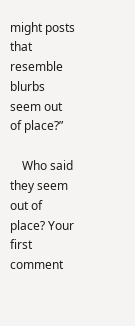might posts that resemble blurbs seem out of place?”

    Who said they seem out of place? Your first comment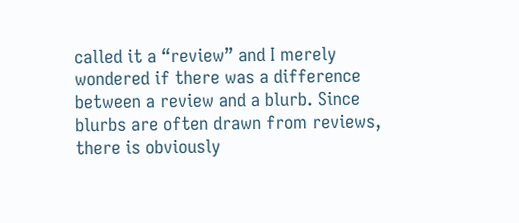called it a “review” and I merely wondered if there was a difference between a review and a blurb. Since blurbs are often drawn from reviews, there is obviously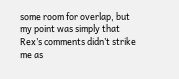some room for overlap, but my point was simply that Rex’s comments didn’t strike me as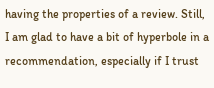having the properties of a review. Still, I am glad to have a bit of hyperbole in a recommendation, especially if I trust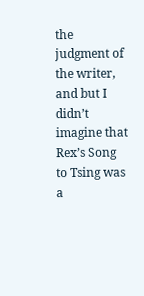the judgment of the writer, and but I didn’t imagine that Rex’s Song to Tsing was a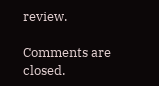review.

Comments are closed.